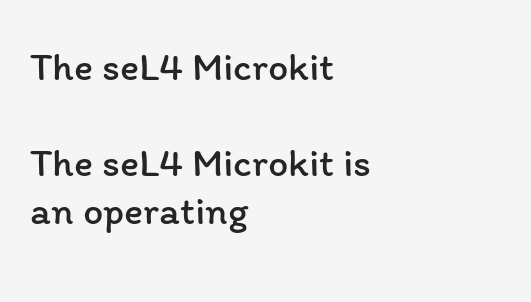The seL4 Microkit

The seL4 Microkit is an operating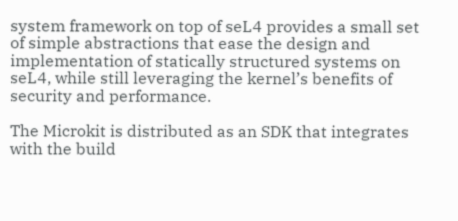system framework on top of seL4 provides a small set of simple abstractions that ease the design and implementation of statically structured systems on seL4, while still leveraging the kernel’s benefits of security and performance.

The Microkit is distributed as an SDK that integrates with the build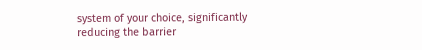system of your choice, significantly reducing the barrier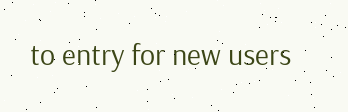to entry for new users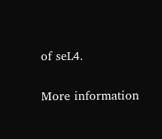of seL4.

More information